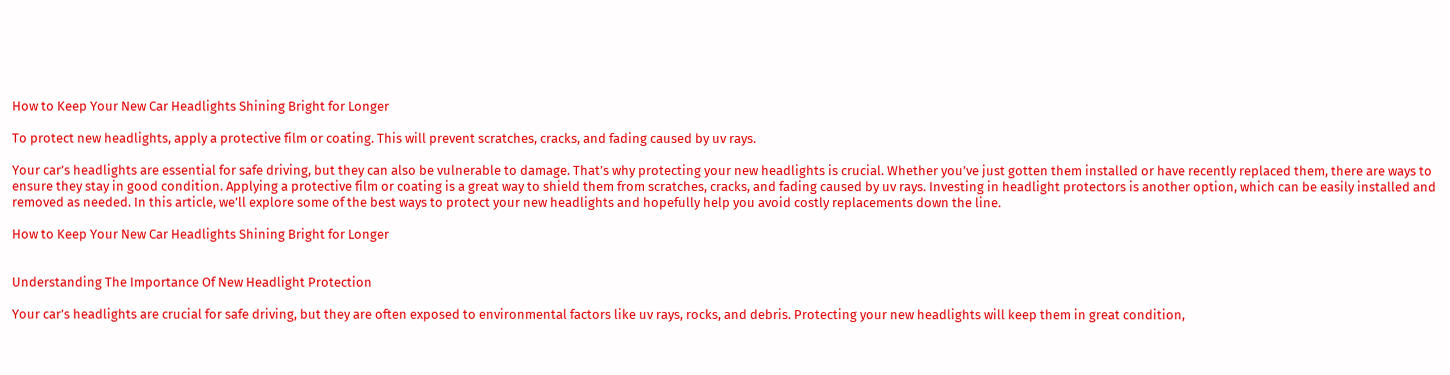How to Keep Your New Car Headlights Shining Bright for Longer

To protect new headlights, apply a protective film or coating. This will prevent scratches, cracks, and fading caused by uv rays.

Your car’s headlights are essential for safe driving, but they can also be vulnerable to damage. That’s why protecting your new headlights is crucial. Whether you’ve just gotten them installed or have recently replaced them, there are ways to ensure they stay in good condition. Applying a protective film or coating is a great way to shield them from scratches, cracks, and fading caused by uv rays. Investing in headlight protectors is another option, which can be easily installed and removed as needed. In this article, we’ll explore some of the best ways to protect your new headlights and hopefully help you avoid costly replacements down the line.

How to Keep Your New Car Headlights Shining Bright for Longer


Understanding The Importance Of New Headlight Protection

Your car’s headlights are crucial for safe driving, but they are often exposed to environmental factors like uv rays, rocks, and debris. Protecting your new headlights will keep them in great condition,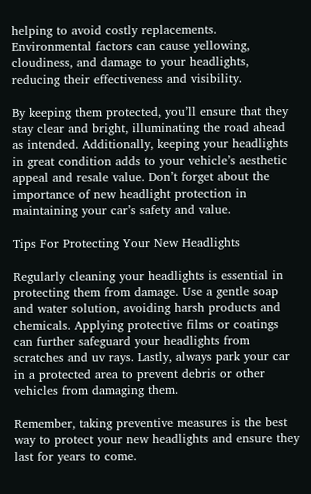helping to avoid costly replacements. Environmental factors can cause yellowing, cloudiness, and damage to your headlights, reducing their effectiveness and visibility.

By keeping them protected, you’ll ensure that they stay clear and bright, illuminating the road ahead as intended. Additionally, keeping your headlights in great condition adds to your vehicle’s aesthetic appeal and resale value. Don’t forget about the importance of new headlight protection in maintaining your car’s safety and value.

Tips For Protecting Your New Headlights

Regularly cleaning your headlights is essential in protecting them from damage. Use a gentle soap and water solution, avoiding harsh products and chemicals. Applying protective films or coatings can further safeguard your headlights from scratches and uv rays. Lastly, always park your car in a protected area to prevent debris or other vehicles from damaging them.

Remember, taking preventive measures is the best way to protect your new headlights and ensure they last for years to come.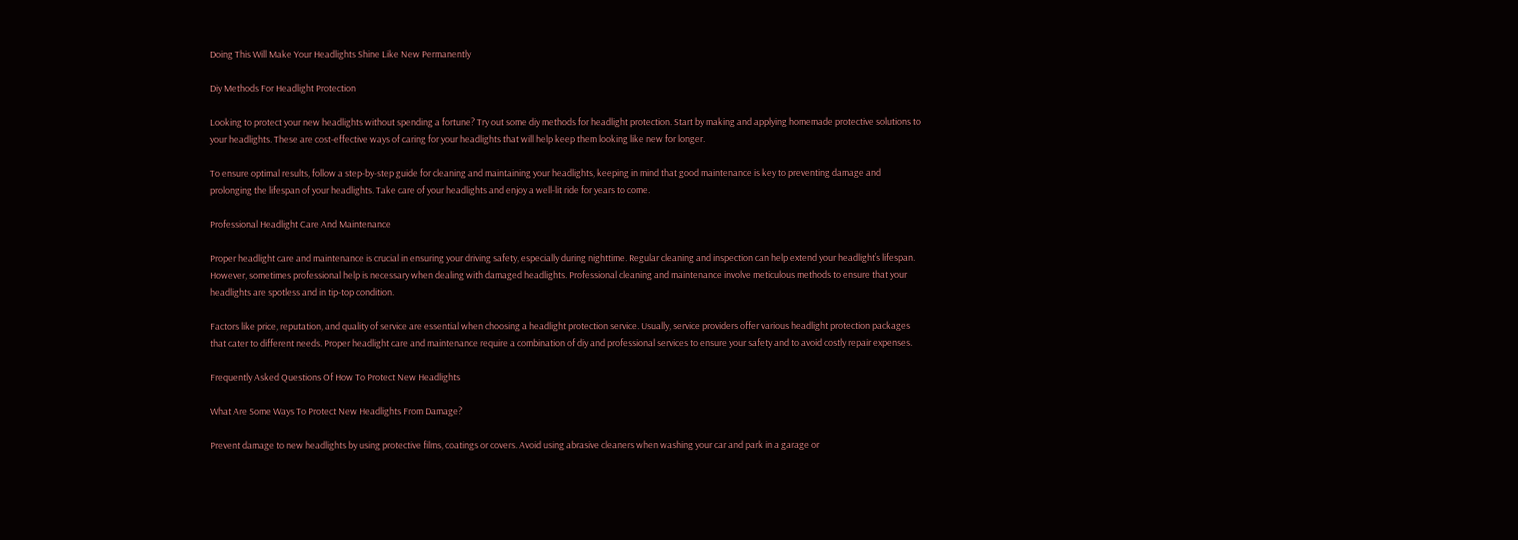Doing This Will Make Your Headlights Shine Like New Permanently

Diy Methods For Headlight Protection

Looking to protect your new headlights without spending a fortune? Try out some diy methods for headlight protection. Start by making and applying homemade protective solutions to your headlights. These are cost-effective ways of caring for your headlights that will help keep them looking like new for longer.

To ensure optimal results, follow a step-by-step guide for cleaning and maintaining your headlights, keeping in mind that good maintenance is key to preventing damage and prolonging the lifespan of your headlights. Take care of your headlights and enjoy a well-lit ride for years to come.

Professional Headlight Care And Maintenance

Proper headlight care and maintenance is crucial in ensuring your driving safety, especially during nighttime. Regular cleaning and inspection can help extend your headlight’s lifespan. However, sometimes professional help is necessary when dealing with damaged headlights. Professional cleaning and maintenance involve meticulous methods to ensure that your headlights are spotless and in tip-top condition.

Factors like price, reputation, and quality of service are essential when choosing a headlight protection service. Usually, service providers offer various headlight protection packages that cater to different needs. Proper headlight care and maintenance require a combination of diy and professional services to ensure your safety and to avoid costly repair expenses.

Frequently Asked Questions Of How To Protect New Headlights

What Are Some Ways To Protect New Headlights From Damage?

Prevent damage to new headlights by using protective films, coatings or covers. Avoid using abrasive cleaners when washing your car and park in a garage or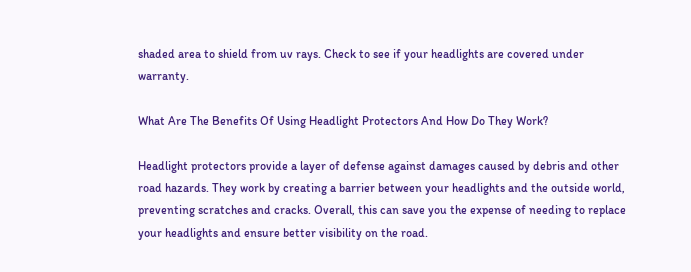shaded area to shield from uv rays. Check to see if your headlights are covered under warranty.

What Are The Benefits Of Using Headlight Protectors And How Do They Work?

Headlight protectors provide a layer of defense against damages caused by debris and other road hazards. They work by creating a barrier between your headlights and the outside world, preventing scratches and cracks. Overall, this can save you the expense of needing to replace your headlights and ensure better visibility on the road.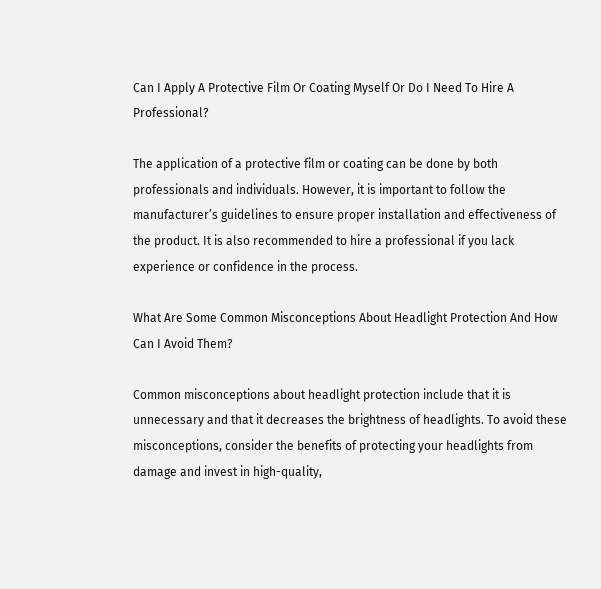Can I Apply A Protective Film Or Coating Myself Or Do I Need To Hire A Professional?

The application of a protective film or coating can be done by both professionals and individuals. However, it is important to follow the manufacturer’s guidelines to ensure proper installation and effectiveness of the product. It is also recommended to hire a professional if you lack experience or confidence in the process.

What Are Some Common Misconceptions About Headlight Protection And How Can I Avoid Them?

Common misconceptions about headlight protection include that it is unnecessary and that it decreases the brightness of headlights. To avoid these misconceptions, consider the benefits of protecting your headlights from damage and invest in high-quality,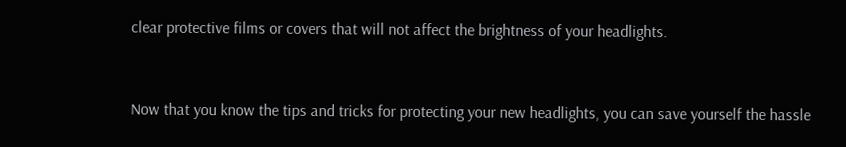clear protective films or covers that will not affect the brightness of your headlights.


Now that you know the tips and tricks for protecting your new headlights, you can save yourself the hassle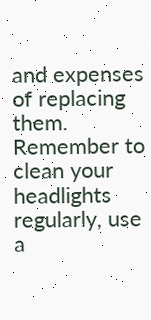and expenses of replacing them. Remember to clean your headlights regularly, use a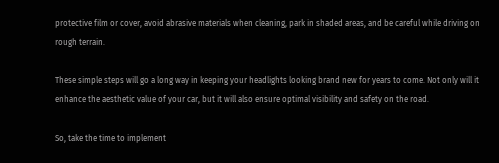protective film or cover, avoid abrasive materials when cleaning, park in shaded areas, and be careful while driving on rough terrain.

These simple steps will go a long way in keeping your headlights looking brand new for years to come. Not only will it enhance the aesthetic value of your car, but it will also ensure optimal visibility and safety on the road.

So, take the time to implement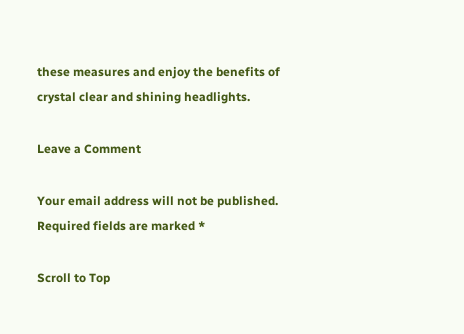these measures and enjoy the benefits of crystal clear and shining headlights.

Leave a Comment

Your email address will not be published. Required fields are marked *

Scroll to Top